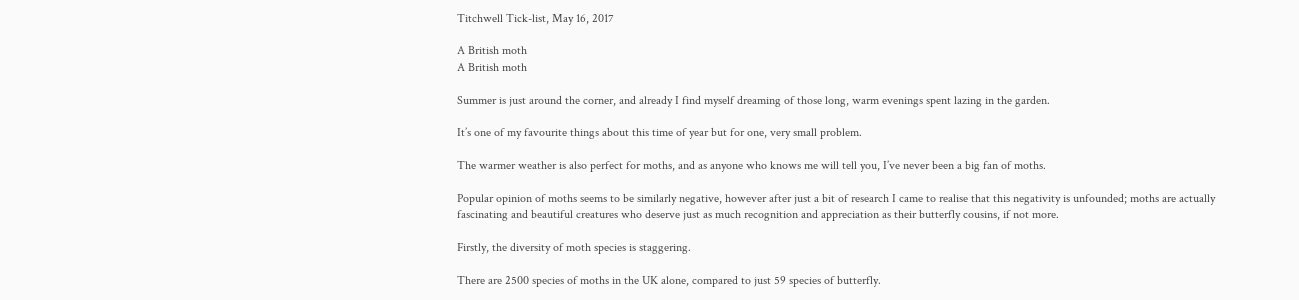Titchwell Tick-list, May 16, 2017

A British moth
A British moth

Summer is just around the corner, and already I find myself dreaming of those long, warm evenings spent lazing in the garden.

It’s one of my favourite things about this time of year but for one, very small problem.

The warmer weather is also perfect for moths, and as anyone who knows me will tell you, I’ve never been a big fan of moths.

Popular opinion of moths seems to be similarly negative, however after just a bit of research I came to realise that this negativity is unfounded; moths are actually fascinating and beautiful creatures who deserve just as much recognition and appreciation as their butterfly cousins, if not more.

Firstly, the diversity of moth species is staggering.

There are 2500 species of moths in the UK alone, compared to just 59 species of butterfly.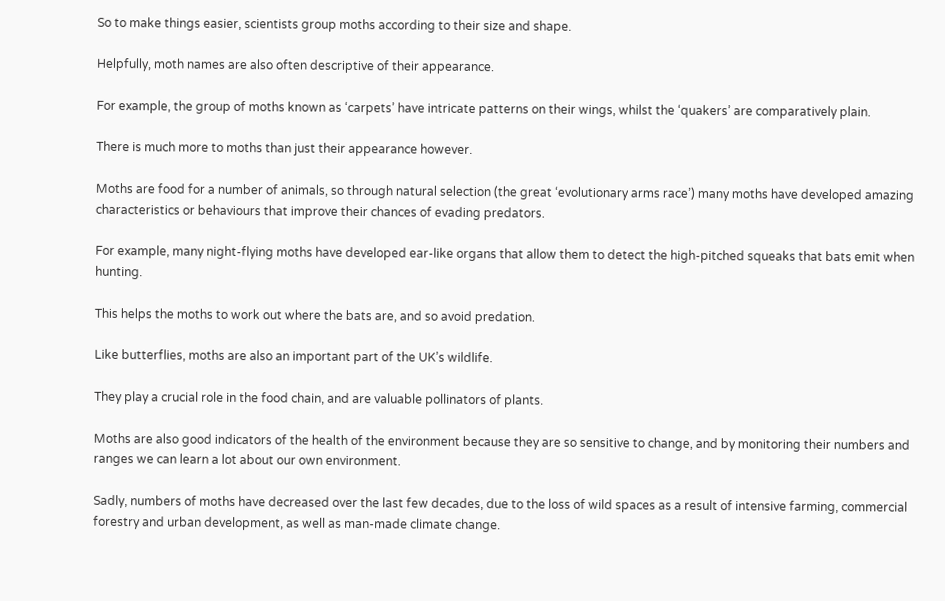So to make things easier, scientists group moths according to their size and shape.

Helpfully, moth names are also often descriptive of their appearance.

For example, the group of moths known as ‘carpets’ have intricate patterns on their wings, whilst the ‘quakers’ are comparatively plain.

There is much more to moths than just their appearance however.

Moths are food for a number of animals, so through natural selection (the great ‘evolutionary arms race’) many moths have developed amazing characteristics or behaviours that improve their chances of evading predators.

For example, many night-flying moths have developed ear-like organs that allow them to detect the high-pitched squeaks that bats emit when hunting.

This helps the moths to work out where the bats are, and so avoid predation.

Like butterflies, moths are also an important part of the UK’s wildlife.

They play a crucial role in the food chain, and are valuable pollinators of plants.

Moths are also good indicators of the health of the environment because they are so sensitive to change, and by monitoring their numbers and ranges we can learn a lot about our own environment.

Sadly, numbers of moths have decreased over the last few decades, due to the loss of wild spaces as a result of intensive farming, commercial forestry and urban development, as well as man-made climate change.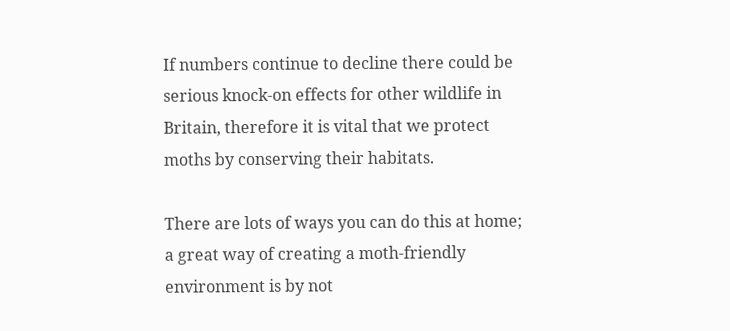If numbers continue to decline there could be serious knock-on effects for other wildlife in Britain, therefore it is vital that we protect moths by conserving their habitats.

There are lots of ways you can do this at home; a great way of creating a moth-friendly environment is by not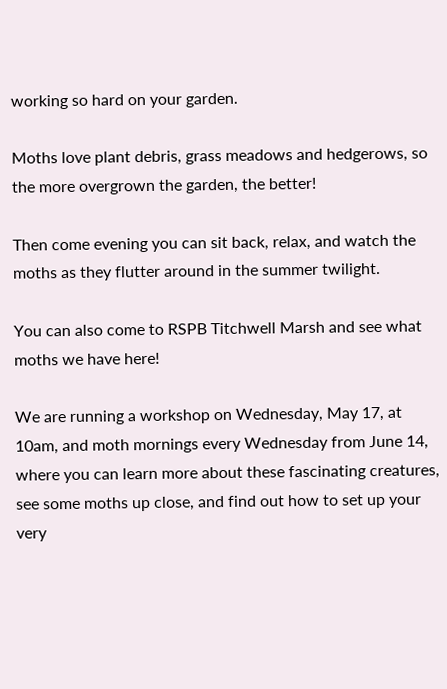working so hard on your garden.

Moths love plant debris, grass meadows and hedgerows, so the more overgrown the garden, the better!

Then come evening you can sit back, relax, and watch the moths as they flutter around in the summer twilight.

You can also come to RSPB Titchwell Marsh and see what moths we have here!

We are running a workshop on Wednesday, May 17, at 10am, and moth mornings every Wednesday from June 14, where you can learn more about these fascinating creatures, see some moths up close, and find out how to set up your very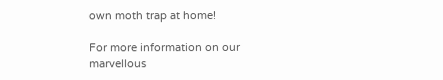own moth trap at home!

For more information on our marvellous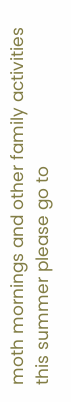moth mornings and other family activities this summer please go to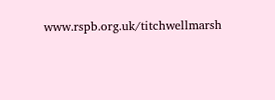www.rspb.org.uk/titchwellmarsh